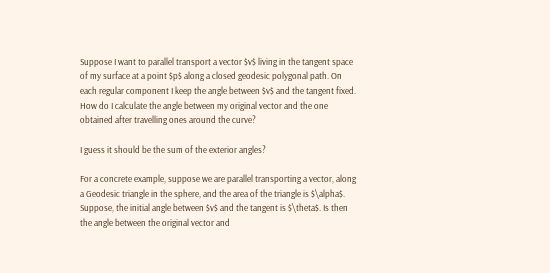Suppose I want to parallel transport a vector $v$ living in the tangent space of my surface at a point $p$ along a closed geodesic polygonal path. On each regular component I keep the angle between $v$ and the tangent fixed. How do I calculate the angle between my original vector and the one obtained after travelling ones around the curve?

I guess it should be the sum of the exterior angles?

For a concrete example, suppose we are parallel transporting a vector, along a Geodesic triangle in the sphere, and the area of the triangle is $\alpha$. Suppose, the initial angle between $v$ and the tangent is $\theta$. Is then the angle between the original vector and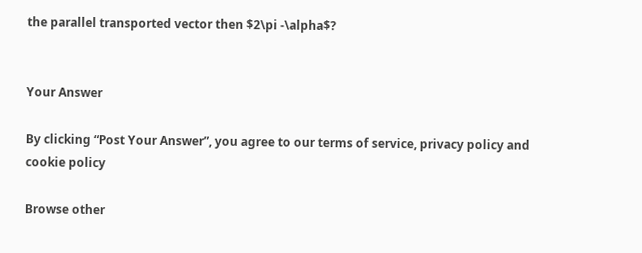the parallel transported vector then $2\pi -\alpha$?


Your Answer

By clicking “Post Your Answer”, you agree to our terms of service, privacy policy and cookie policy

Browse other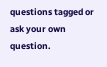questions tagged or ask your own question.